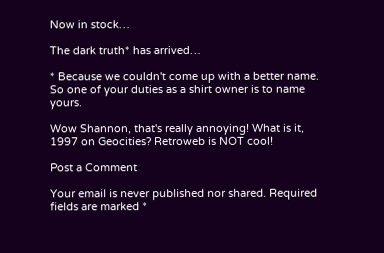Now in stock…

The dark truth* has arrived…

* Because we couldn't come up with a better name. So one of your duties as a shirt owner is to name yours.

Wow Shannon, that's really annoying! What is it, 1997 on Geocities? Retroweb is NOT cool!

Post a Comment

Your email is never published nor shared. Required fields are marked *